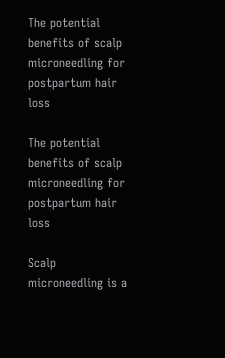The potential benefits of scalp microneedling for postpartum hair loss

The potential benefits of scalp microneedling for postpartum hair loss

Scalp microneedling is a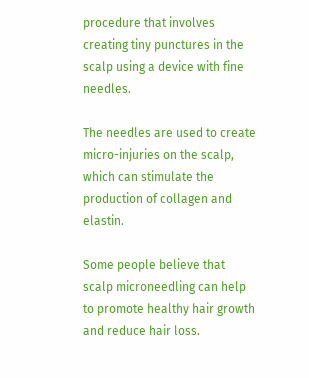procedure that involves creating tiny punctures in the scalp using a device with fine needles.

The needles are used to create micro-injuries on the scalp, which can stimulate the production of collagen and elastin.

Some people believe that scalp microneedling can help to promote healthy hair growth and reduce hair loss.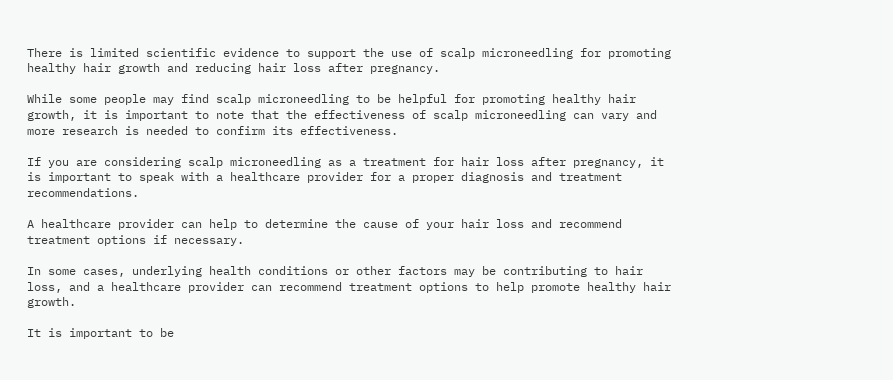There is limited scientific evidence to support the use of scalp microneedling for promoting healthy hair growth and reducing hair loss after pregnancy.

While some people may find scalp microneedling to be helpful for promoting healthy hair growth, it is important to note that the effectiveness of scalp microneedling can vary and more research is needed to confirm its effectiveness.

If you are considering scalp microneedling as a treatment for hair loss after pregnancy, it is important to speak with a healthcare provider for a proper diagnosis and treatment recommendations.

A healthcare provider can help to determine the cause of your hair loss and recommend treatment options if necessary.

In some cases, underlying health conditions or other factors may be contributing to hair loss, and a healthcare provider can recommend treatment options to help promote healthy hair growth.

It is important to be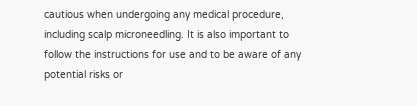cautious when undergoing any medical procedure, including scalp microneedling. It is also important to follow the instructions for use and to be aware of any potential risks or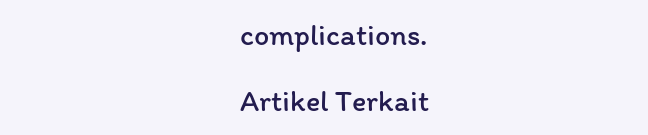complications.

Artikel Terkait